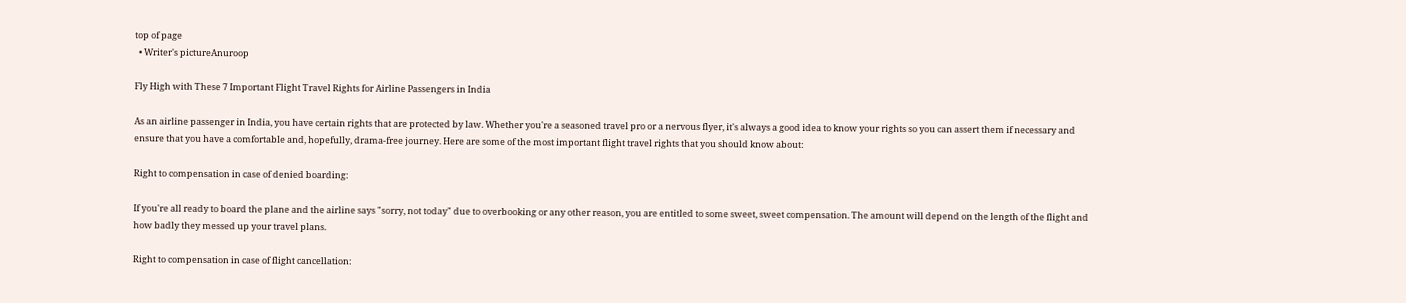top of page
  • Writer's pictureAnuroop

Fly High with These 7 Important Flight Travel Rights for Airline Passengers in India

As an airline passenger in India, you have certain rights that are protected by law. Whether you're a seasoned travel pro or a nervous flyer, it's always a good idea to know your rights so you can assert them if necessary and ensure that you have a comfortable and, hopefully, drama-free journey. Here are some of the most important flight travel rights that you should know about:

Right to compensation in case of denied boarding:

If you're all ready to board the plane and the airline says "sorry, not today" due to overbooking or any other reason, you are entitled to some sweet, sweet compensation. The amount will depend on the length of the flight and how badly they messed up your travel plans.

Right to compensation in case of flight cancellation: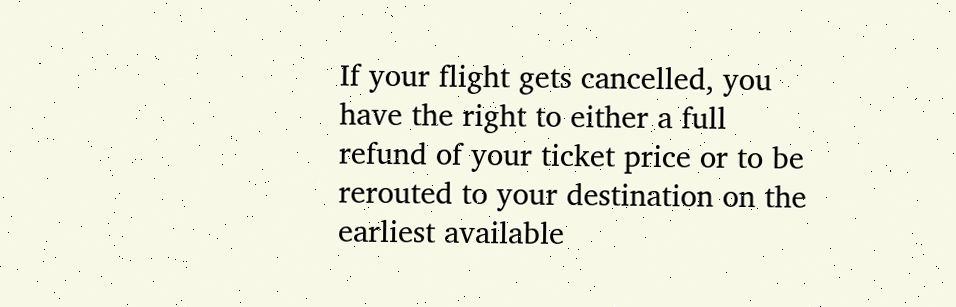If your flight gets cancelled, you have the right to either a full refund of your ticket price or to be rerouted to your destination on the earliest available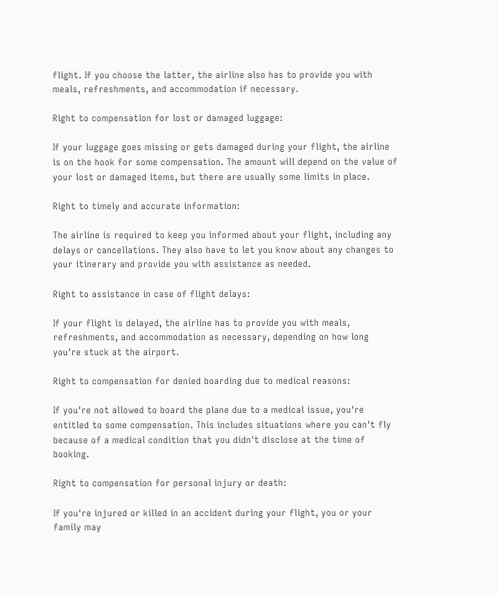flight. If you choose the latter, the airline also has to provide you with meals, refreshments, and accommodation if necessary.

Right to compensation for lost or damaged luggage:

If your luggage goes missing or gets damaged during your flight, the airline is on the hook for some compensation. The amount will depend on the value of your lost or damaged items, but there are usually some limits in place.

Right to timely and accurate information:

The airline is required to keep you informed about your flight, including any delays or cancellations. They also have to let you know about any changes to your itinerary and provide you with assistance as needed.

Right to assistance in case of flight delays:

If your flight is delayed, the airline has to provide you with meals, refreshments, and accommodation as necessary, depending on how long you're stuck at the airport.

Right to compensation for denied boarding due to medical reasons:

If you're not allowed to board the plane due to a medical issue, you're entitled to some compensation. This includes situations where you can't fly because of a medical condition that you didn't disclose at the time of booking.

Right to compensation for personal injury or death:

If you're injured or killed in an accident during your flight, you or your family may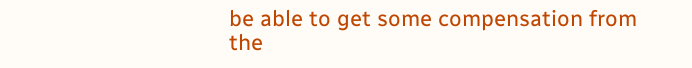be able to get some compensation from the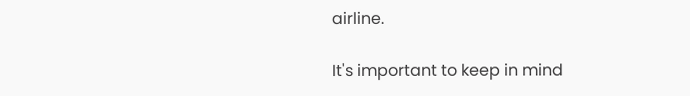airline.

It's important to keep in mind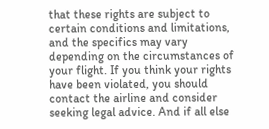that these rights are subject to certain conditions and limitations, and the specifics may vary depending on the circumstances of your flight. If you think your rights have been violated, you should contact the airline and consider seeking legal advice. And if all else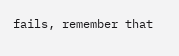fails, remember that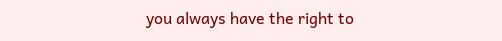you always have the right to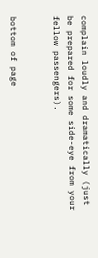complain loudly and dramatically (just be prepared for some side-eye from your fellow passengers).


bottom of page